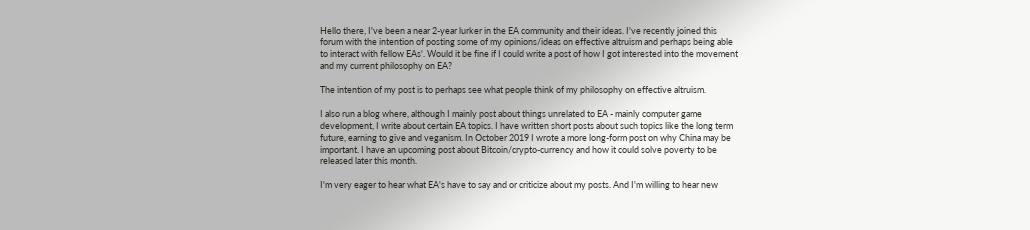Hello there, I've been a near 2-year lurker in the EA community and their ideas. I've recently joined this forum with the intention of posting some of my opinions/ideas on effective altruism and perhaps being able to interact with fellow EAs'. Would it be fine if I could write a post of how I got interested into the movement and my current philosophy on EA?

The intention of my post is to perhaps see what people think of my philosophy on effective altruism.

I also run a blog where, although I mainly post about things unrelated to EA - mainly computer game development, I write about certain EA topics. I have written short posts about such topics like the long term future, earning to give and veganism. In October 2019 I wrote a more long-form post on why China may be important. I have an upcoming post about Bitcoin/crypto-currency and how it could solve poverty to be released later this month.

I'm very eager to hear what EA's have to say and or criticize about my posts. And I'm willing to hear new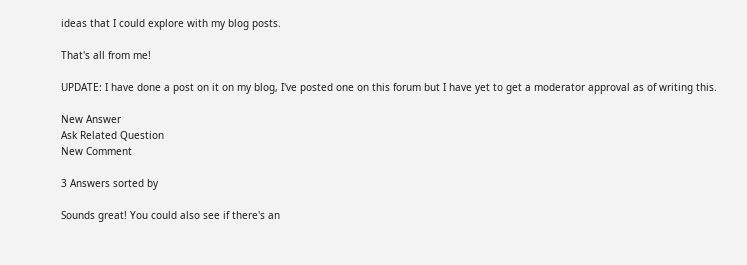ideas that I could explore with my blog posts.

That's all from me!

UPDATE: I have done a post on it on my blog, I've posted one on this forum but I have yet to get a moderator approval as of writing this.

New Answer
Ask Related Question
New Comment

3 Answers sorted by

Sounds great! You could also see if there's an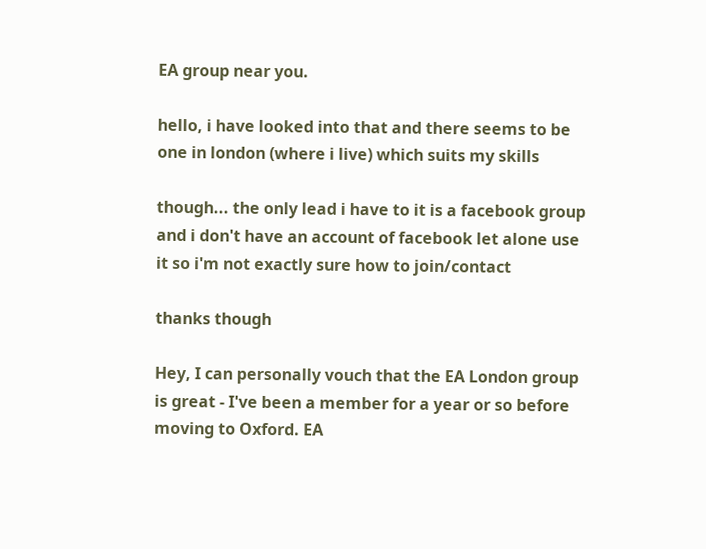EA group near you.

hello, i have looked into that and there seems to be one in london (where i live) which suits my skills

though... the only lead i have to it is a facebook group and i don't have an account of facebook let alone use it so i'm not exactly sure how to join/contact

thanks though

Hey, I can personally vouch that the EA London group is great - I've been a member for a year or so before moving to Oxford. EA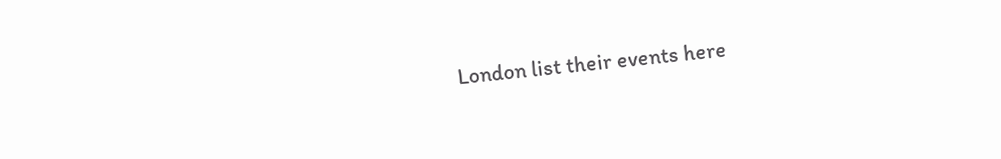London list their events here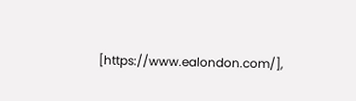[https://www.ealondon.com/],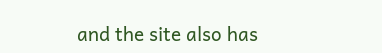and the site also has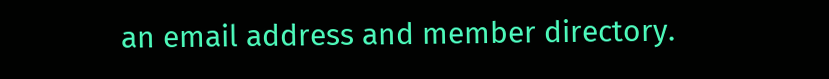an email address and member directory.